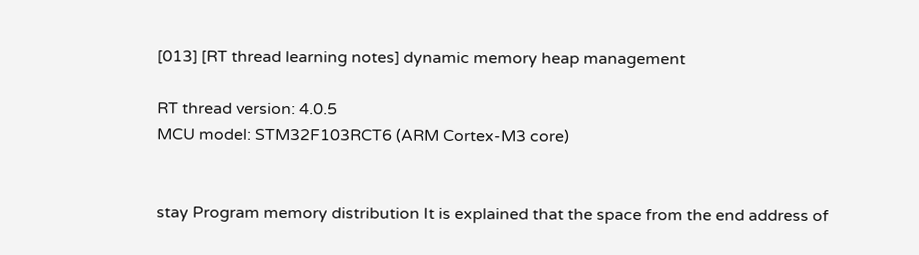[013] [RT thread learning notes] dynamic memory heap management

RT thread version: 4.0.5
MCU model: STM32F103RCT6 (ARM Cortex-M3 core)


stay Program memory distribution It is explained that the space from the end address of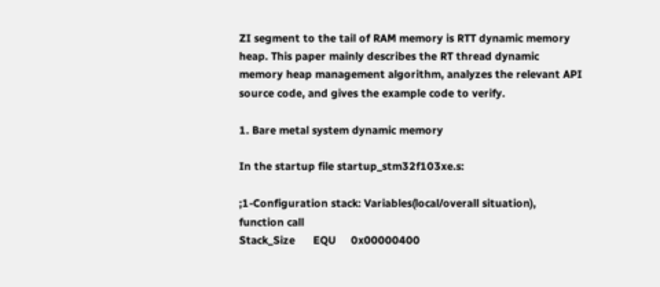ZI segment to the tail of RAM memory is RTT dynamic memory heap. This paper mainly describes the RT thread dynamic memory heap management algorithm, analyzes the relevant API source code, and gives the example code to verify.

1. Bare metal system dynamic memory

In the startup file startup_stm32f103xe.s:

;1-Configuration stack: Variables(local/overall situation), function call
Stack_Size      EQU     0x00000400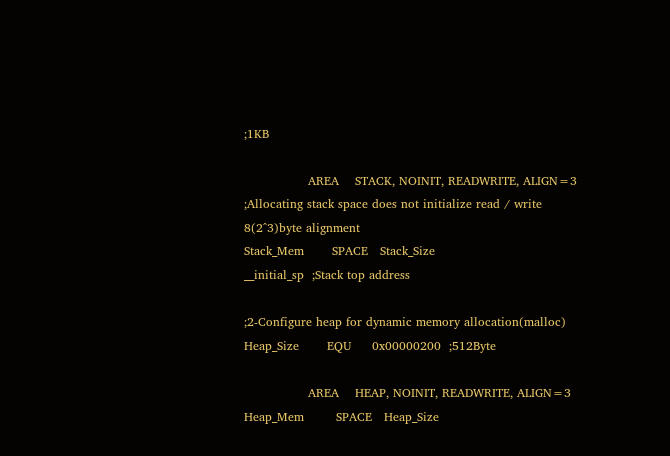;1KB

                AREA    STACK, NOINIT, READWRITE, ALIGN=3  ;Allocating stack space does not initialize read / write 8(2^3)byte alignment
Stack_Mem       SPACE   Stack_Size
__initial_sp  ;Stack top address

;2-Configure heap for dynamic memory allocation(malloc)
Heap_Size       EQU     0x00000200  ;512Byte

                AREA    HEAP, NOINIT, READWRITE, ALIGN=3
Heap_Mem        SPACE   Heap_Size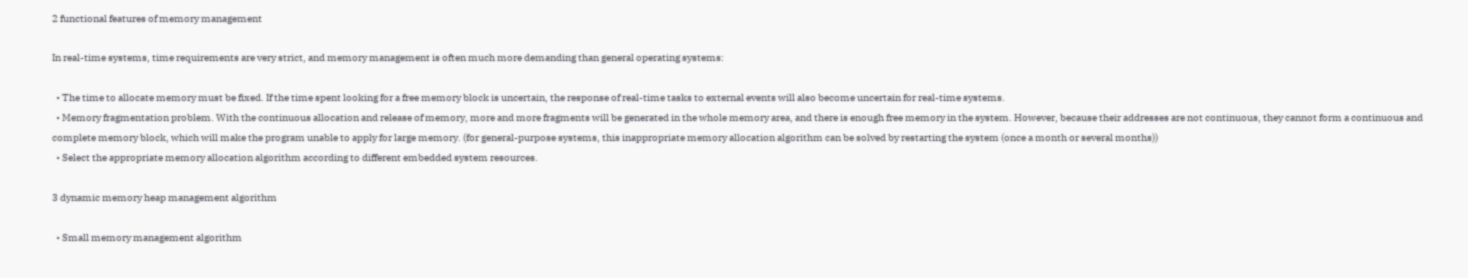2 functional features of memory management

In real-time systems, time requirements are very strict, and memory management is often much more demanding than general operating systems:

  • The time to allocate memory must be fixed. If the time spent looking for a free memory block is uncertain, the response of real-time tasks to external events will also become uncertain for real-time systems.
  • Memory fragmentation problem. With the continuous allocation and release of memory, more and more fragments will be generated in the whole memory area, and there is enough free memory in the system. However, because their addresses are not continuous, they cannot form a continuous and complete memory block, which will make the program unable to apply for large memory. (for general-purpose systems, this inappropriate memory allocation algorithm can be solved by restarting the system (once a month or several months))
  • Select the appropriate memory allocation algorithm according to different embedded system resources.

3 dynamic memory heap management algorithm

  • Small memory management algorithm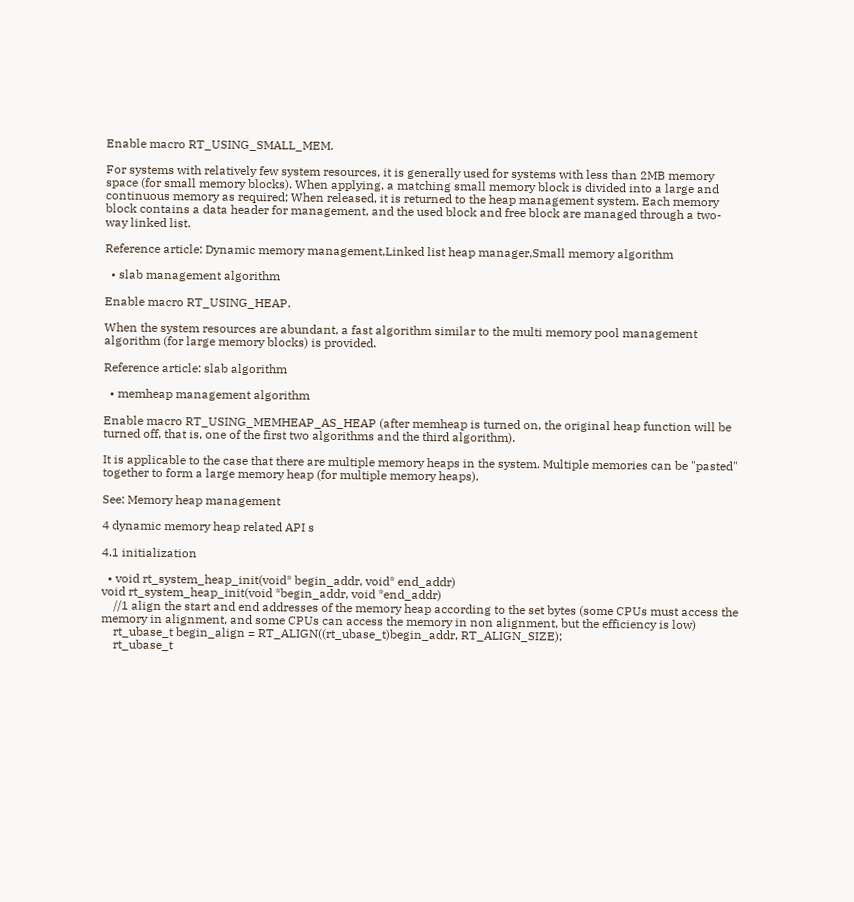Enable macro RT_USING_SMALL_MEM.

For systems with relatively few system resources, it is generally used for systems with less than 2MB memory space (for small memory blocks). When applying, a matching small memory block is divided into a large and continuous memory as required; When released, it is returned to the heap management system. Each memory block contains a data header for management, and the used block and free block are managed through a two-way linked list.

Reference article: Dynamic memory management,Linked list heap manager,Small memory algorithm

  • slab management algorithm

Enable macro RT_USING_HEAP.

When the system resources are abundant, a fast algorithm similar to the multi memory pool management algorithm (for large memory blocks) is provided.

Reference article: slab algorithm

  • memheap management algorithm

Enable macro RT_USING_MEMHEAP_AS_HEAP (after memheap is turned on, the original heap function will be turned off, that is, one of the first two algorithms and the third algorithm).

It is applicable to the case that there are multiple memory heaps in the system. Multiple memories can be "pasted" together to form a large memory heap (for multiple memory heaps).

See: Memory heap management

4 dynamic memory heap related API s

4.1 initialization

  • void rt_system_heap_init(void* begin_addr, void* end_addr)
void rt_system_heap_init(void *begin_addr, void *end_addr)
    //1 align the start and end addresses of the memory heap according to the set bytes (some CPUs must access the memory in alignment, and some CPUs can access the memory in non alignment, but the efficiency is low)
    rt_ubase_t begin_align = RT_ALIGN((rt_ubase_t)begin_addr, RT_ALIGN_SIZE);
    rt_ubase_t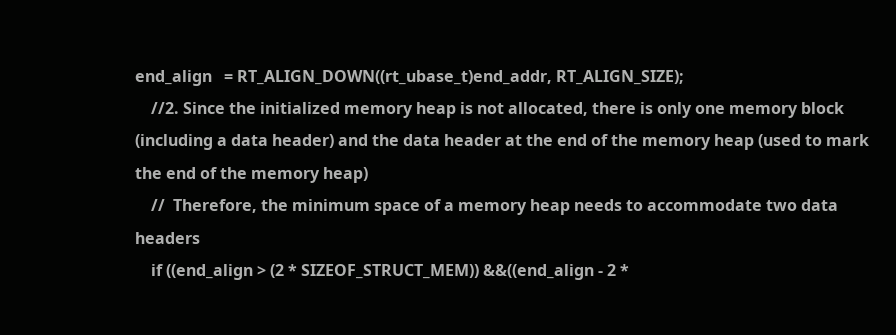end_align   = RT_ALIGN_DOWN((rt_ubase_t)end_addr, RT_ALIGN_SIZE);
    //2. Since the initialized memory heap is not allocated, there is only one memory block (including a data header) and the data header at the end of the memory heap (used to mark the end of the memory heap)
    //  Therefore, the minimum space of a memory heap needs to accommodate two data headers
    if ((end_align > (2 * SIZEOF_STRUCT_MEM)) &&((end_align - 2 *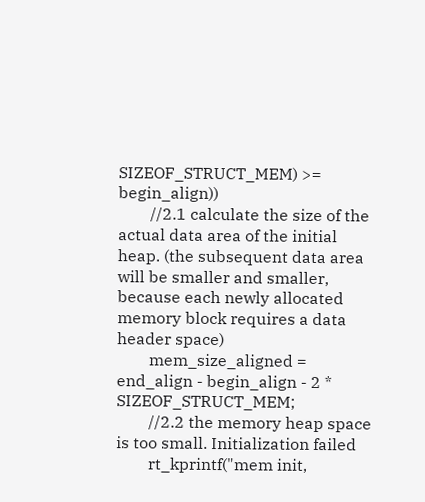SIZEOF_STRUCT_MEM) >= begin_align))
        //2.1 calculate the size of the actual data area of the initial heap. (the subsequent data area will be smaller and smaller, because each newly allocated memory block requires a data header space)
        mem_size_aligned = end_align - begin_align - 2 * SIZEOF_STRUCT_MEM;
        //2.2 the memory heap space is too small. Initialization failed
        rt_kprintf("mem init,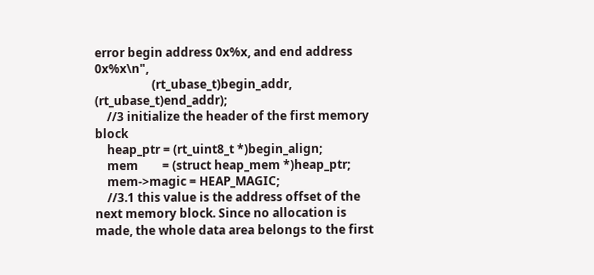error begin address 0x%x, and end address 0x%x\n",
                   (rt_ubase_t)begin_addr, (rt_ubase_t)end_addr);
    //3 initialize the header of the first memory block
    heap_ptr = (rt_uint8_t *)begin_align;
    mem        = (struct heap_mem *)heap_ptr;
    mem->magic = HEAP_MAGIC;
    //3.1 this value is the address offset of the next memory block. Since no allocation is made, the whole data area belongs to the first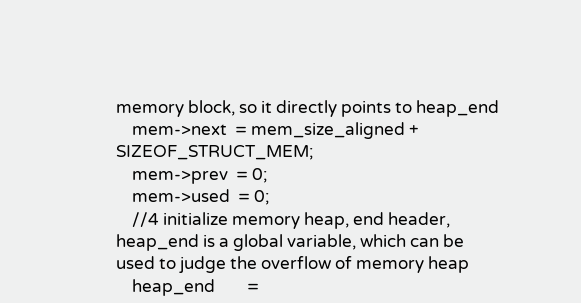memory block, so it directly points to heap_end
    mem->next  = mem_size_aligned + SIZEOF_STRUCT_MEM;
    mem->prev  = 0;
    mem->used  = 0;
    //4 initialize memory heap, end header, heap_end is a global variable, which can be used to judge the overflow of memory heap
    heap_end        =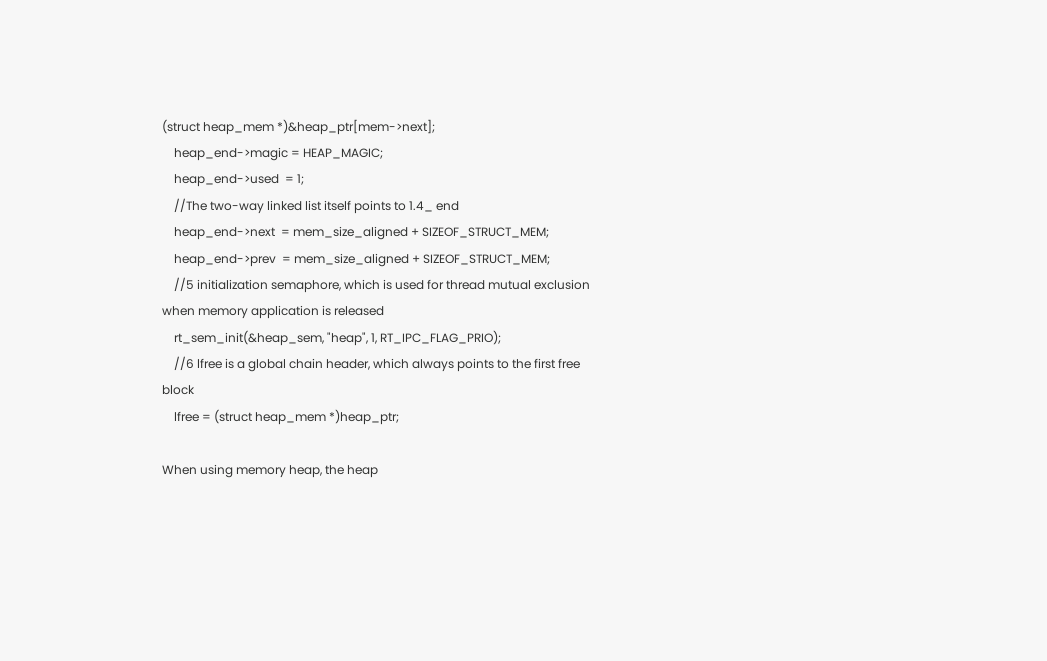(struct heap_mem *)&heap_ptr[mem->next];
    heap_end->magic = HEAP_MAGIC;
    heap_end->used  = 1;
    //The two-way linked list itself points to 1.4_ end
    heap_end->next  = mem_size_aligned + SIZEOF_STRUCT_MEM;
    heap_end->prev  = mem_size_aligned + SIZEOF_STRUCT_MEM;
    //5 initialization semaphore, which is used for thread mutual exclusion when memory application is released
    rt_sem_init(&heap_sem, "heap", 1, RT_IPC_FLAG_PRIO);
    //6 lfree is a global chain header, which always points to the first free block
    lfree = (struct heap_mem *)heap_ptr;

When using memory heap, the heap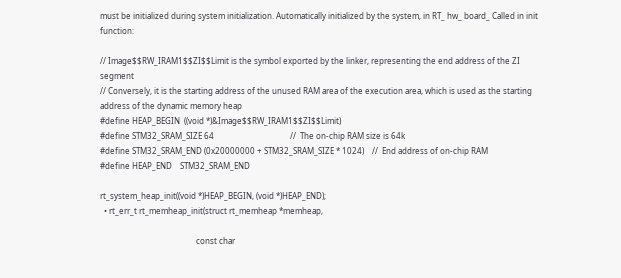must be initialized during system initialization. Automatically initialized by the system, in RT_ hw_ board_ Called in init function:

// Image$$RW_IRAM1$$ZI$$Limit is the symbol exported by the linker, representing the end address of the ZI segment
// Conversely, it is the starting address of the unused RAM area of the execution area, which is used as the starting address of the dynamic memory heap
#define HEAP_BEGIN  ((void *)&Image$$RW_IRAM1$$ZI$$Limit)
#define STM32_SRAM_SIZE 64                                      //  The on-chip RAM size is 64k
#define STM32_SRAM_END (0x20000000 + STM32_SRAM_SIZE * 1024)    //  End address of on-chip RAM
#define HEAP_END    STM32_SRAM_END

rt_system_heap_init((void *)HEAP_BEGIN, (void *)HEAP_END);
  • rt_err_t rt_memheap_init(struct rt_memheap *memheap,

                                                const char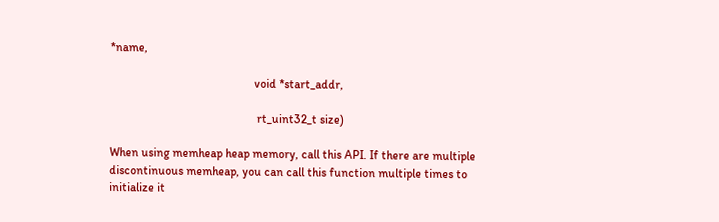*name,

                                                void *start_addr,

                                                 rt_uint32_t size)

When using memheap heap memory, call this API. If there are multiple discontinuous memheap, you can call this function multiple times to initialize it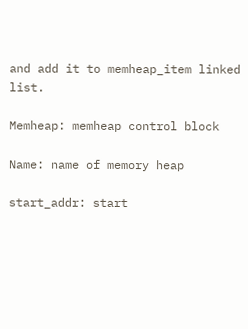and add it to memheap_item linked list.

Memheap: memheap control block

Name: name of memory heap

start_addr: start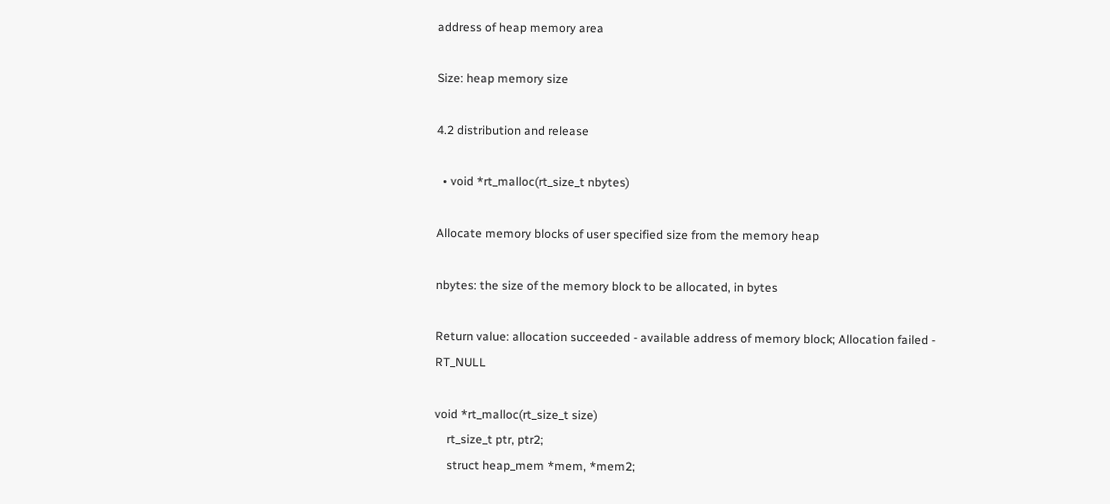address of heap memory area

Size: heap memory size

4.2 distribution and release

  • void *rt_malloc(rt_size_t nbytes)

Allocate memory blocks of user specified size from the memory heap

nbytes: the size of the memory block to be allocated, in bytes

Return value: allocation succeeded - available address of memory block; Allocation failed - RT_NULL

void *rt_malloc(rt_size_t size)
    rt_size_t ptr, ptr2;
    struct heap_mem *mem, *mem2;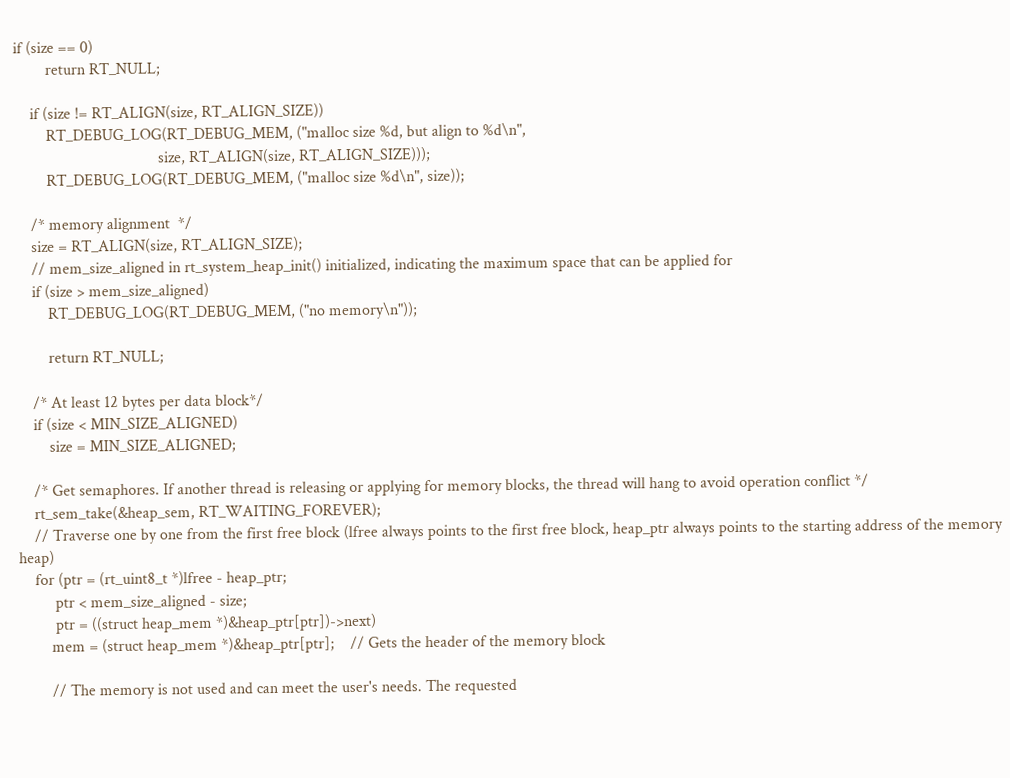if (size == 0)
        return RT_NULL;

    if (size != RT_ALIGN(size, RT_ALIGN_SIZE))
        RT_DEBUG_LOG(RT_DEBUG_MEM, ("malloc size %d, but align to %d\n",
                                    size, RT_ALIGN(size, RT_ALIGN_SIZE)));
        RT_DEBUG_LOG(RT_DEBUG_MEM, ("malloc size %d\n", size));

    /* memory alignment  */
    size = RT_ALIGN(size, RT_ALIGN_SIZE);
    // mem_size_aligned in rt_system_heap_init() initialized, indicating the maximum space that can be applied for
    if (size > mem_size_aligned)
        RT_DEBUG_LOG(RT_DEBUG_MEM, ("no memory\n"));

        return RT_NULL;

    /* At least 12 bytes per data block*/
    if (size < MIN_SIZE_ALIGNED)
        size = MIN_SIZE_ALIGNED;

    /* Get semaphores. If another thread is releasing or applying for memory blocks, the thread will hang to avoid operation conflict */
    rt_sem_take(&heap_sem, RT_WAITING_FOREVER);
    // Traverse one by one from the first free block (lfree always points to the first free block, heap_ptr always points to the starting address of the memory heap)
    for (ptr = (rt_uint8_t *)lfree - heap_ptr;
         ptr < mem_size_aligned - size;
         ptr = ((struct heap_mem *)&heap_ptr[ptr])->next)
        mem = (struct heap_mem *)&heap_ptr[ptr];    // Gets the header of the memory block

        // The memory is not used and can meet the user's needs. The requested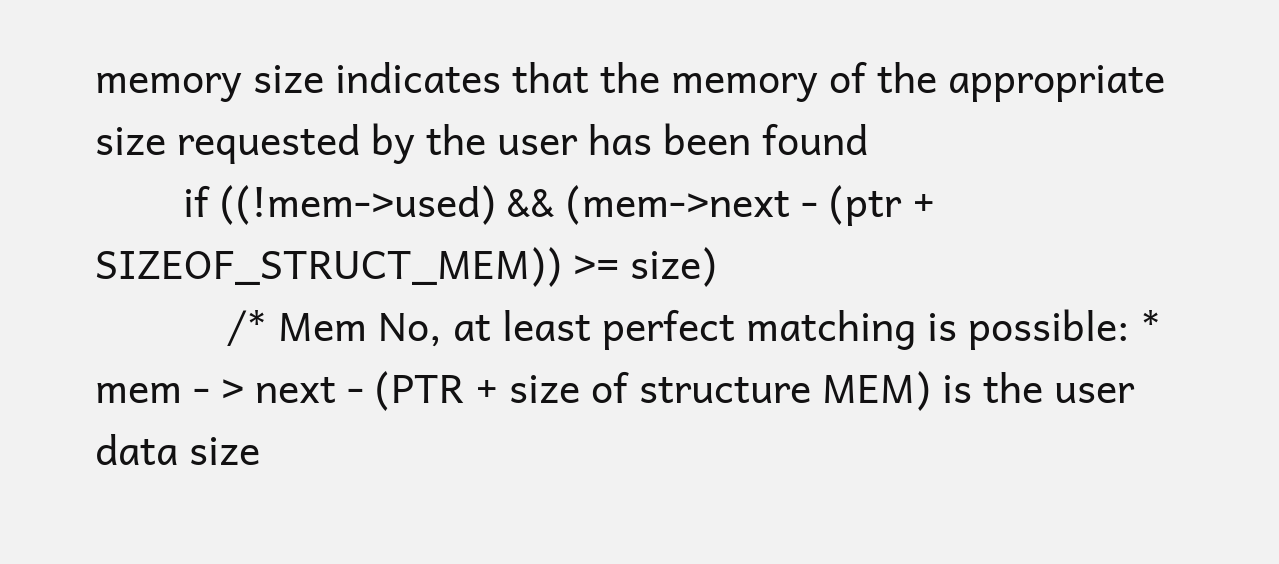memory size indicates that the memory of the appropriate size requested by the user has been found
        if ((!mem->used) && (mem->next - (ptr + SIZEOF_STRUCT_MEM)) >= size)
            /* Mem No, at least perfect matching is possible: * mem - > next - (PTR + size of structure MEM) is the user data size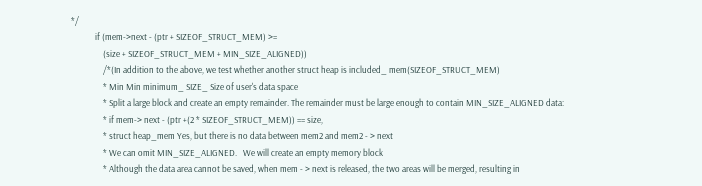*/
            if (mem->next - (ptr + SIZEOF_STRUCT_MEM) >=
                (size + SIZEOF_STRUCT_MEM + MIN_SIZE_ALIGNED))
                /*(In addition to the above, we test whether another struct heap is included_ mem(SIZEOF_STRUCT_MEM)
                * Min Min minimum_ SIZE_ Size of user's data space
                * Split a large block and create an empty remainder. The remainder must be large enough to contain MIN_SIZE_ALIGNED data:
                * if mem-> next - (ptr +(2 * SIZEOF_STRUCT_MEM)) == size,
                * struct heap_mem Yes, but there is no data between mem2 and mem2 - > next
                * We can omit MIN_SIZE_ALIGNED.   We will create an empty memory block
                * Although the data area cannot be saved, when mem - > next is released, the two areas will be merged, resulting in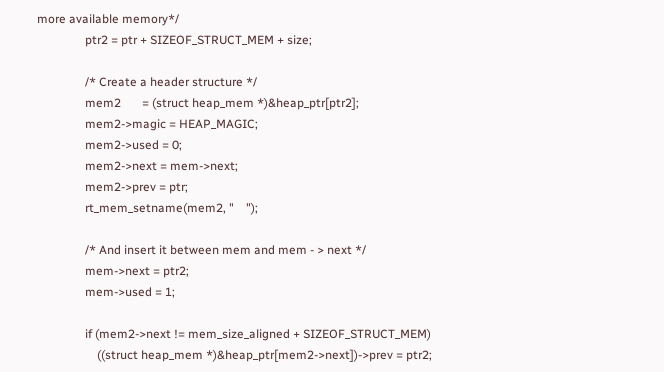more available memory*/
                ptr2 = ptr + SIZEOF_STRUCT_MEM + size;

                /* Create a header structure */
                mem2       = (struct heap_mem *)&heap_ptr[ptr2];
                mem2->magic = HEAP_MAGIC;
                mem2->used = 0;
                mem2->next = mem->next;
                mem2->prev = ptr;
                rt_mem_setname(mem2, "    ");

                /* And insert it between mem and mem - > next */
                mem->next = ptr2;
                mem->used = 1;

                if (mem2->next != mem_size_aligned + SIZEOF_STRUCT_MEM)
                    ((struct heap_mem *)&heap_ptr[mem2->next])->prev = ptr2;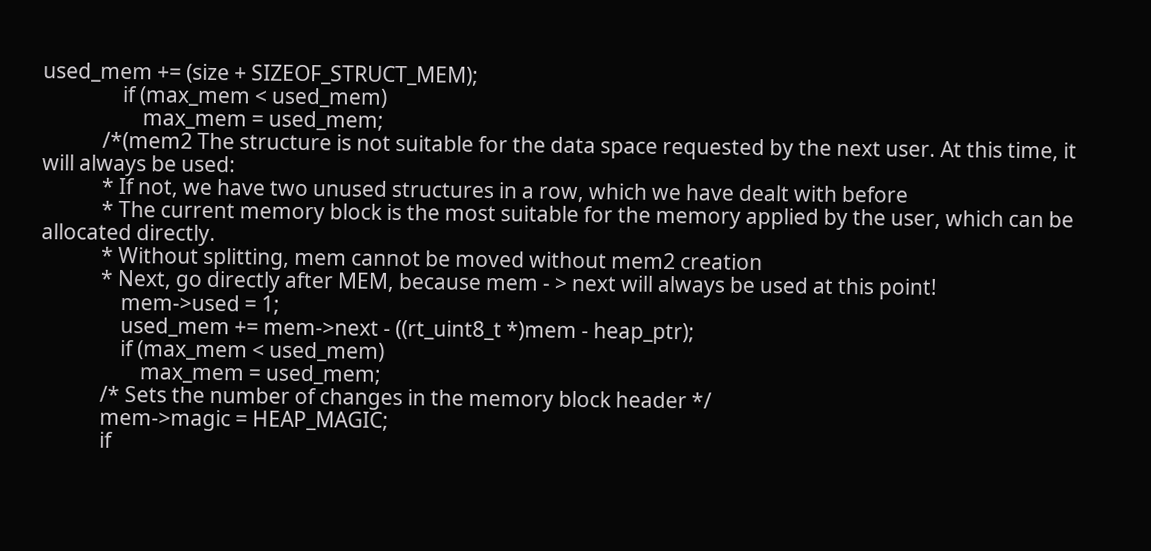used_mem += (size + SIZEOF_STRUCT_MEM);
                if (max_mem < used_mem)
                    max_mem = used_mem;
            /*(mem2 The structure is not suitable for the data space requested by the next user. At this time, it will always be used:
            * If not, we have two unused structures in a row, which we have dealt with before
            * The current memory block is the most suitable for the memory applied by the user, which can be allocated directly.
            * Without splitting, mem cannot be moved without mem2 creation
            * Next, go directly after MEM, because mem - > next will always be used at this point!
                mem->used = 1;
                used_mem += mem->next - ((rt_uint8_t *)mem - heap_ptr);
                if (max_mem < used_mem)
                    max_mem = used_mem;
            /* Sets the number of changes in the memory block header */
            mem->magic = HEAP_MAGIC;
            if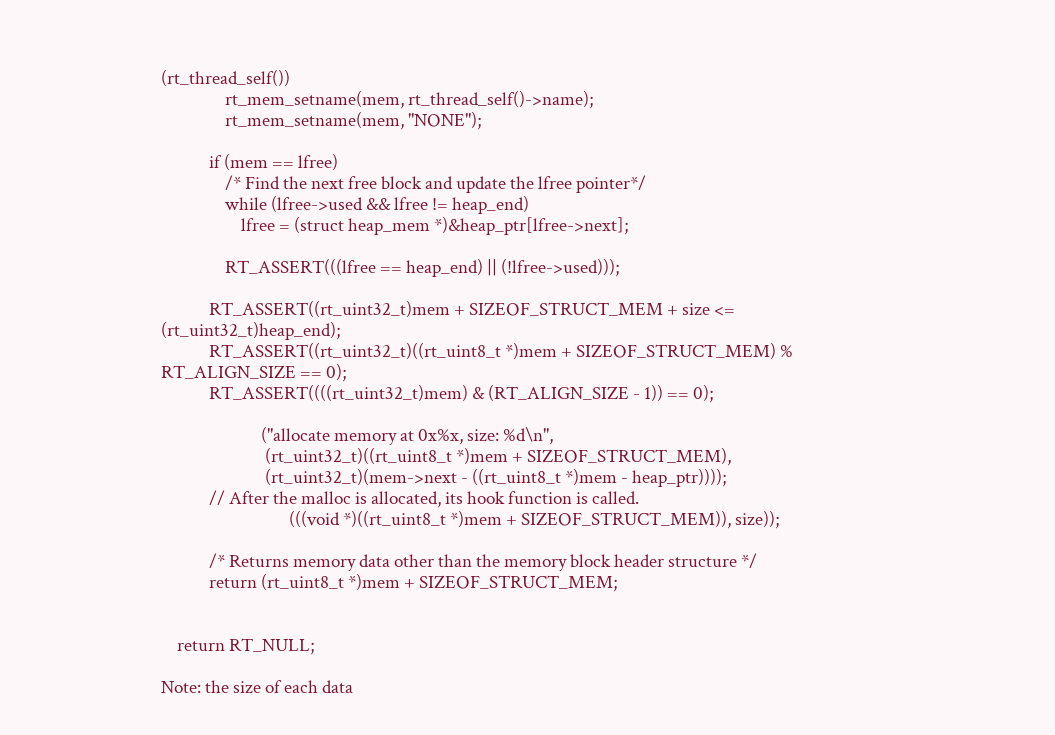(rt_thread_self())
                rt_mem_setname(mem, rt_thread_self()->name);
                rt_mem_setname(mem, "NONE");

            if (mem == lfree)
                /* Find the next free block and update the lfree pointer*/
                while (lfree->used && lfree != heap_end)
                    lfree = (struct heap_mem *)&heap_ptr[lfree->next];

                RT_ASSERT(((lfree == heap_end) || (!lfree->used)));

            RT_ASSERT((rt_uint32_t)mem + SIZEOF_STRUCT_MEM + size <= (rt_uint32_t)heap_end);
            RT_ASSERT((rt_uint32_t)((rt_uint8_t *)mem + SIZEOF_STRUCT_MEM) % RT_ALIGN_SIZE == 0);
            RT_ASSERT((((rt_uint32_t)mem) & (RT_ALIGN_SIZE - 1)) == 0);

                         ("allocate memory at 0x%x, size: %d\n",
                          (rt_uint32_t)((rt_uint8_t *)mem + SIZEOF_STRUCT_MEM),
                          (rt_uint32_t)(mem->next - ((rt_uint8_t *)mem - heap_ptr))));
            // After the malloc is allocated, its hook function is called.
                                (((void *)((rt_uint8_t *)mem + SIZEOF_STRUCT_MEM)), size));

            /* Returns memory data other than the memory block header structure */
            return (rt_uint8_t *)mem + SIZEOF_STRUCT_MEM;


    return RT_NULL;

Note: the size of each data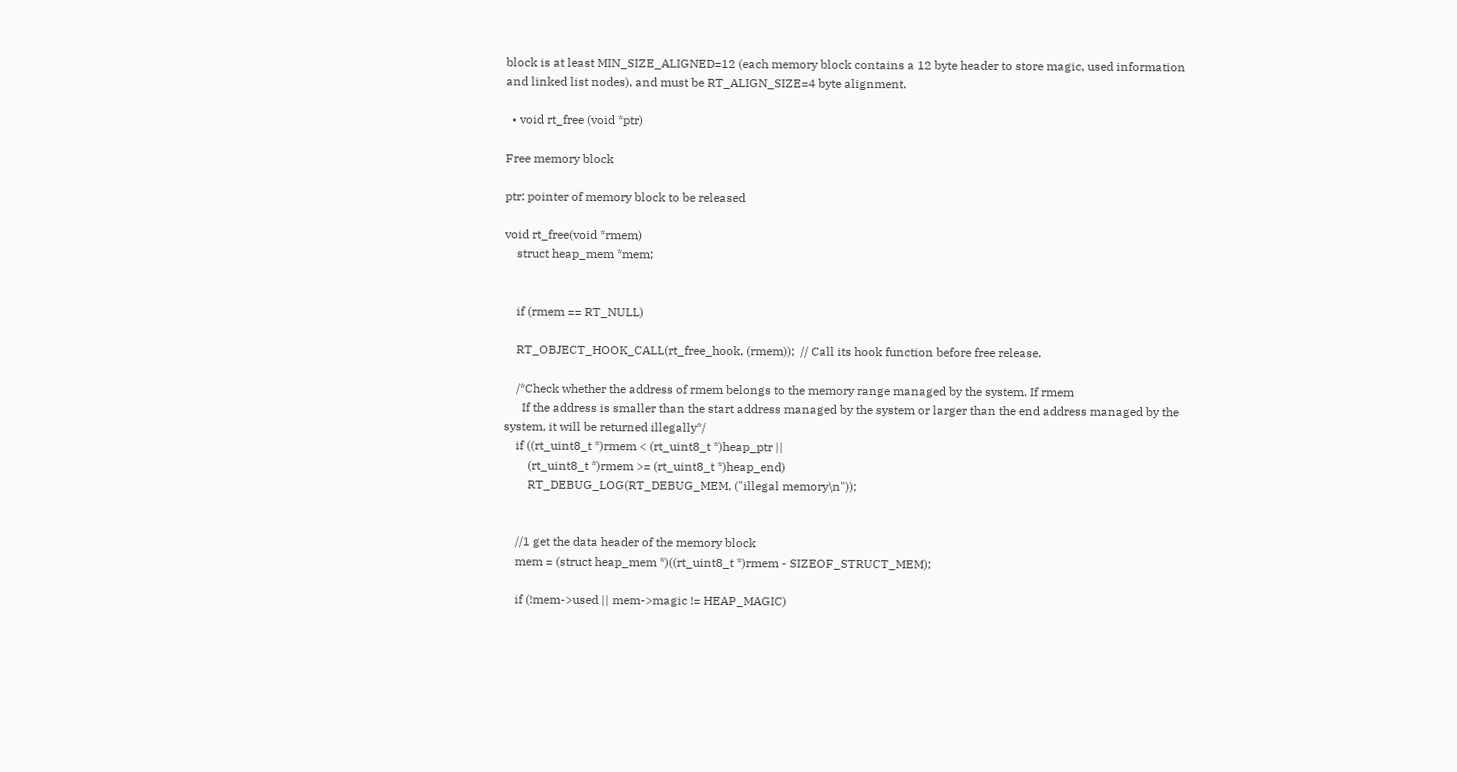block is at least MIN_SIZE_ALIGNED=12 (each memory block contains a 12 byte header to store magic, used information and linked list nodes), and must be RT_ALIGN_SIZE=4 byte alignment.

  • void rt_free (void *ptr)

Free memory block

ptr: pointer of memory block to be released

void rt_free(void *rmem)
    struct heap_mem *mem;


    if (rmem == RT_NULL)

    RT_OBJECT_HOOK_CALL(rt_free_hook, (rmem));  // Call its hook function before free release.

    /*Check whether the address of rmem belongs to the memory range managed by the system. If rmem
      If the address is smaller than the start address managed by the system or larger than the end address managed by the system, it will be returned illegally*/
    if ((rt_uint8_t *)rmem < (rt_uint8_t *)heap_ptr ||
        (rt_uint8_t *)rmem >= (rt_uint8_t *)heap_end)
        RT_DEBUG_LOG(RT_DEBUG_MEM, ("illegal memory\n"));


    //1 get the data header of the memory block
    mem = (struct heap_mem *)((rt_uint8_t *)rmem - SIZEOF_STRUCT_MEM);

    if (!mem->used || mem->magic != HEAP_MAGIC)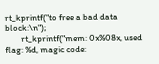rt_kprintf("to free a bad data block:\n");
        rt_kprintf("mem: 0x%08x, used flag: %d, magic code: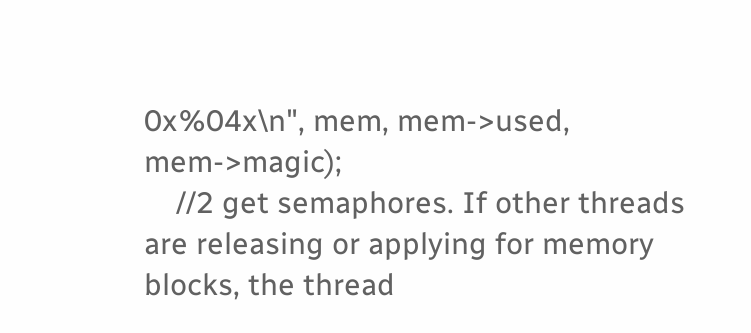0x%04x\n", mem, mem->used, mem->magic);
    //2 get semaphores. If other threads are releasing or applying for memory blocks, the thread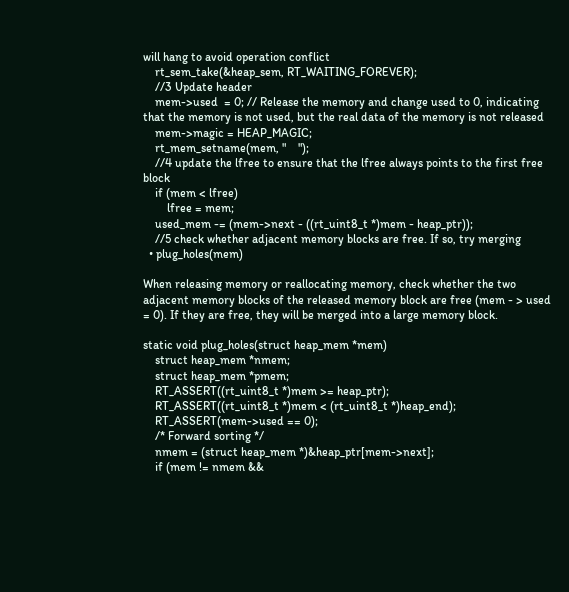will hang to avoid operation conflict
    rt_sem_take(&heap_sem, RT_WAITING_FOREVER);
    //3 Update header
    mem->used  = 0; // Release the memory and change used to 0, indicating that the memory is not used, but the real data of the memory is not released
    mem->magic = HEAP_MAGIC;
    rt_mem_setname(mem, "    ");
    //4 update the lfree to ensure that the lfree always points to the first free block
    if (mem < lfree)
        lfree = mem;
    used_mem -= (mem->next - ((rt_uint8_t *)mem - heap_ptr));
    //5 check whether adjacent memory blocks are free. If so, try merging
  • plug_holes(mem)

When releasing memory or reallocating memory, check whether the two adjacent memory blocks of the released memory block are free (mem - > used = 0). If they are free, they will be merged into a large memory block.

static void plug_holes(struct heap_mem *mem)
    struct heap_mem *nmem;
    struct heap_mem *pmem;
    RT_ASSERT((rt_uint8_t *)mem >= heap_ptr);
    RT_ASSERT((rt_uint8_t *)mem < (rt_uint8_t *)heap_end);
    RT_ASSERT(mem->used == 0);
    /* Forward sorting */
    nmem = (struct heap_mem *)&heap_ptr[mem->next];
    if (mem != nmem &&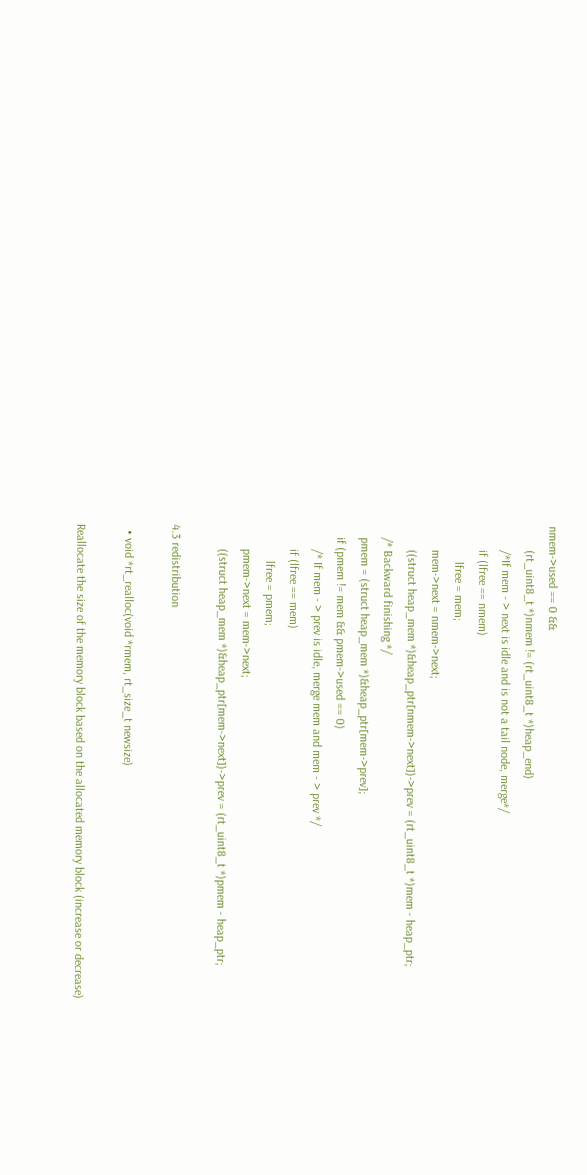nmem->used == 0 &&
        (rt_uint8_t *)nmem != (rt_uint8_t *)heap_end)
        /*If mem - > next is idle and is not a tail node, merge*/
        if (lfree == nmem)
            lfree = mem;
        mem->next = nmem->next;
        ((struct heap_mem *)&heap_ptr[nmem->next])->prev = (rt_uint8_t *)mem - heap_ptr;
    /* Backward finishing */
    pmem = (struct heap_mem *)&heap_ptr[mem->prev];
    if (pmem != mem && pmem->used == 0)
        /* If mem - > prev is idle, merge mem and mem - > prev */
        if (lfree == mem)
            lfree = pmem;
        pmem->next = mem->next;
        ((struct heap_mem *)&heap_ptr[mem->next])->prev = (rt_uint8_t *)pmem - heap_ptr;

4.3 redistribution

  • void *rt_realloc(void *rmem, rt_size_t newsize)

Reallocate the size of the memory block based on the allocated memory block (increase or decrease)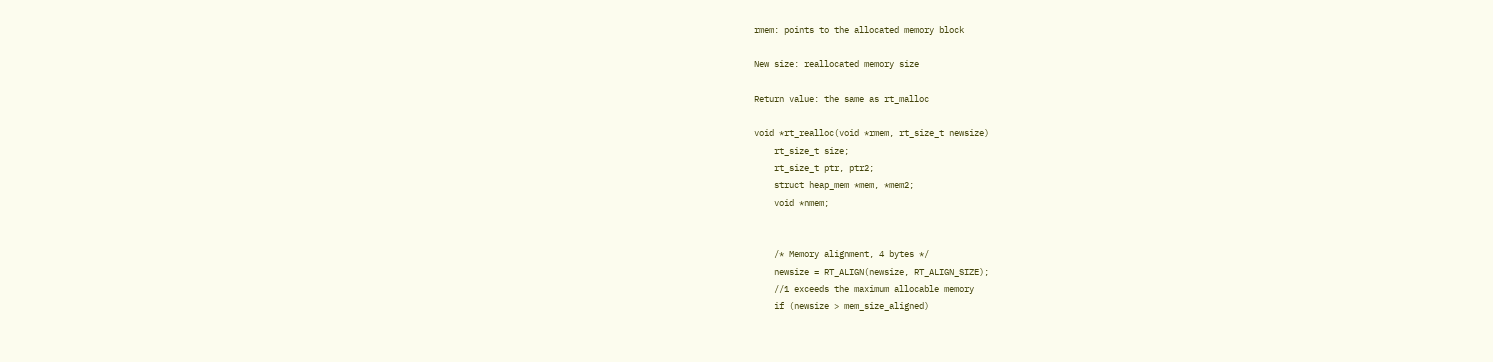rmem: points to the allocated memory block

New size: reallocated memory size

Return value: the same as rt_malloc

void *rt_realloc(void *rmem, rt_size_t newsize)
    rt_size_t size;
    rt_size_t ptr, ptr2;
    struct heap_mem *mem, *mem2;
    void *nmem;


    /* Memory alignment, 4 bytes */
    newsize = RT_ALIGN(newsize, RT_ALIGN_SIZE);
    //1 exceeds the maximum allocable memory
    if (newsize > mem_size_aligned)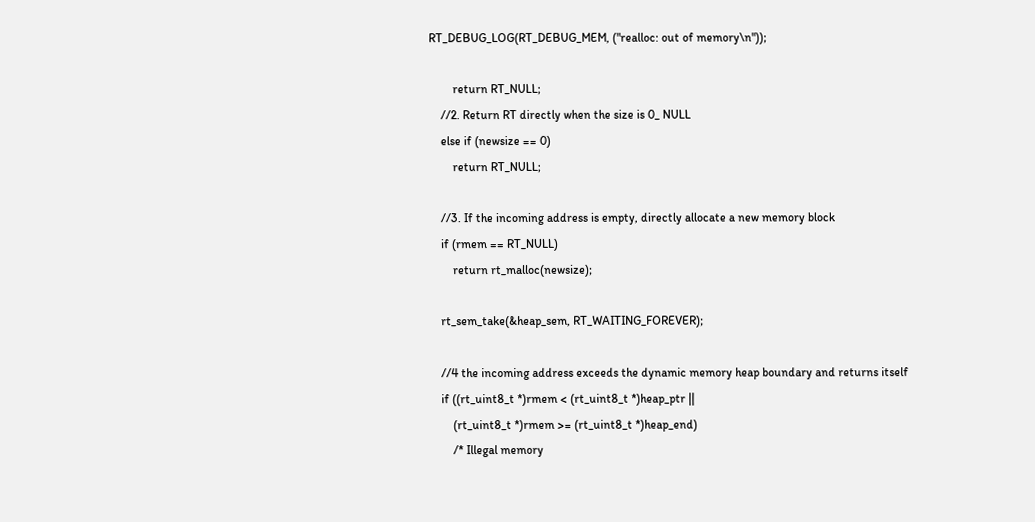RT_DEBUG_LOG(RT_DEBUG_MEM, ("realloc: out of memory\n"));

        return RT_NULL;
    //2. Return RT directly when the size is 0_ NULL
    else if (newsize == 0)
        return RT_NULL;

    //3. If the incoming address is empty, directly allocate a new memory block
    if (rmem == RT_NULL)
        return rt_malloc(newsize);

    rt_sem_take(&heap_sem, RT_WAITING_FOREVER);

    //4 the incoming address exceeds the dynamic memory heap boundary and returns itself
    if ((rt_uint8_t *)rmem < (rt_uint8_t *)heap_ptr ||
        (rt_uint8_t *)rmem >= (rt_uint8_t *)heap_end)
        /* Illegal memory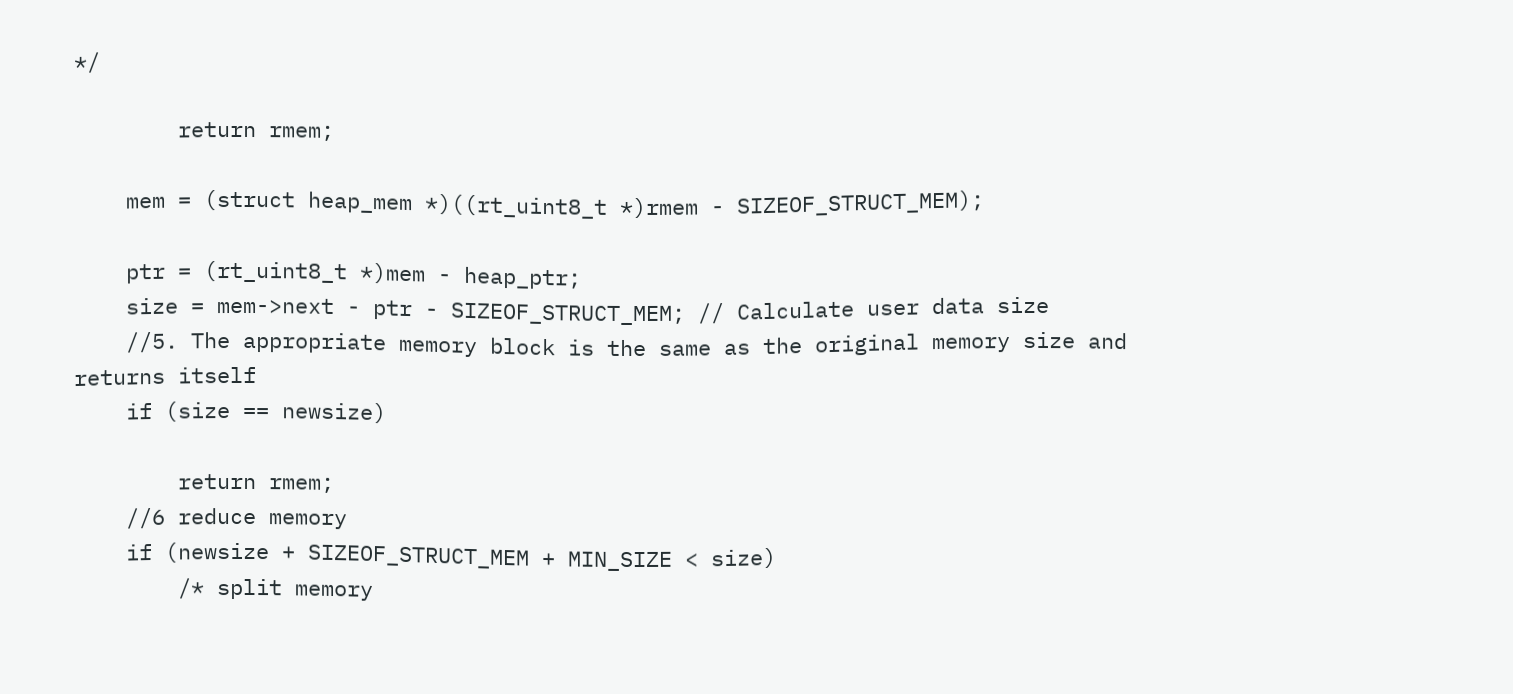*/

        return rmem;

    mem = (struct heap_mem *)((rt_uint8_t *)rmem - SIZEOF_STRUCT_MEM);

    ptr = (rt_uint8_t *)mem - heap_ptr;
    size = mem->next - ptr - SIZEOF_STRUCT_MEM; // Calculate user data size
    //5. The appropriate memory block is the same as the original memory size and returns itself
    if (size == newsize)

        return rmem;
    //6 reduce memory
    if (newsize + SIZEOF_STRUCT_MEM + MIN_SIZE < size)
        /* split memory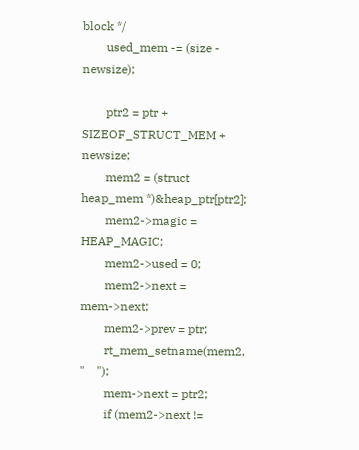block */
        used_mem -= (size - newsize);

        ptr2 = ptr + SIZEOF_STRUCT_MEM + newsize;
        mem2 = (struct heap_mem *)&heap_ptr[ptr2];
        mem2->magic = HEAP_MAGIC;
        mem2->used = 0;
        mem2->next = mem->next;
        mem2->prev = ptr;
        rt_mem_setname(mem2, "    ");
        mem->next = ptr2;
        if (mem2->next !=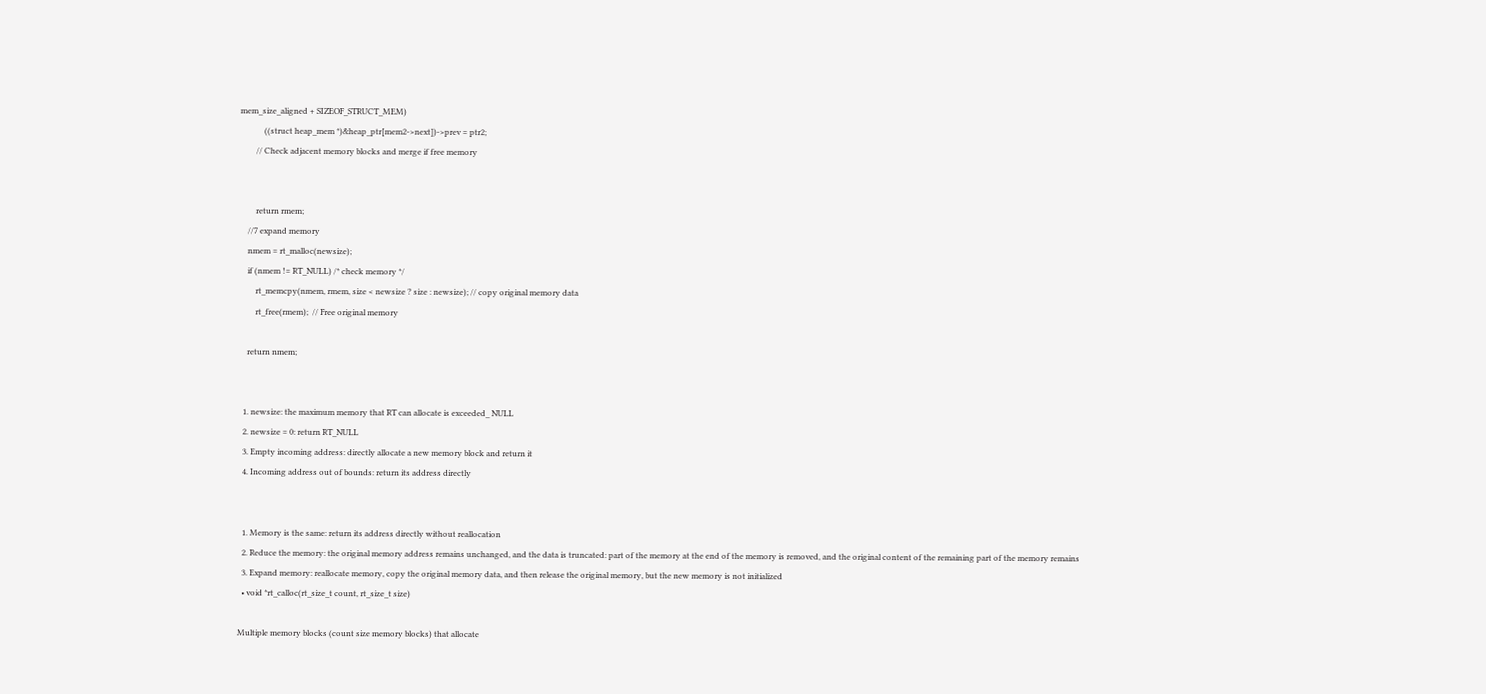mem_size_aligned + SIZEOF_STRUCT_MEM)
            ((struct heap_mem *)&heap_ptr[mem2->next])->prev = ptr2;
        // Check adjacent memory blocks and merge if free memory


        return rmem;
    //7 expand memory
    nmem = rt_malloc(newsize);
    if (nmem != RT_NULL) /* check memory */
        rt_memcpy(nmem, rmem, size < newsize ? size : newsize); // copy original memory data
        rt_free(rmem);  // Free original memory

    return nmem;


  1. newsize: the maximum memory that RT can allocate is exceeded_ NULL
  2. newsize = 0: return RT_NULL
  3. Empty incoming address: directly allocate a new memory block and return it
  4. Incoming address out of bounds: return its address directly


  1. Memory is the same: return its address directly without reallocation
  2. Reduce the memory: the original memory address remains unchanged, and the data is truncated: part of the memory at the end of the memory is removed, and the original content of the remaining part of the memory remains
  3. Expand memory: reallocate memory, copy the original memory data, and then release the original memory, but the new memory is not initialized
  • void *rt_calloc(rt_size_t count, rt_size_t size)

Multiple memory blocks (count size memory blocks) that allocate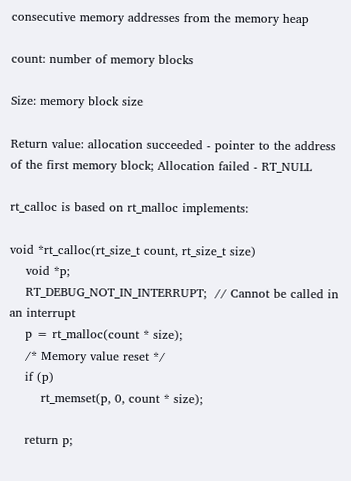consecutive memory addresses from the memory heap

count: number of memory blocks

Size: memory block size

Return value: allocation succeeded - pointer to the address of the first memory block; Allocation failed - RT_NULL

rt_calloc is based on rt_malloc implements:

void *rt_calloc(rt_size_t count, rt_size_t size)
    void *p;
    RT_DEBUG_NOT_IN_INTERRUPT;  // Cannot be called in an interrupt
    p = rt_malloc(count * size);
    /* Memory value reset */
    if (p)
        rt_memset(p, 0, count * size);

    return p;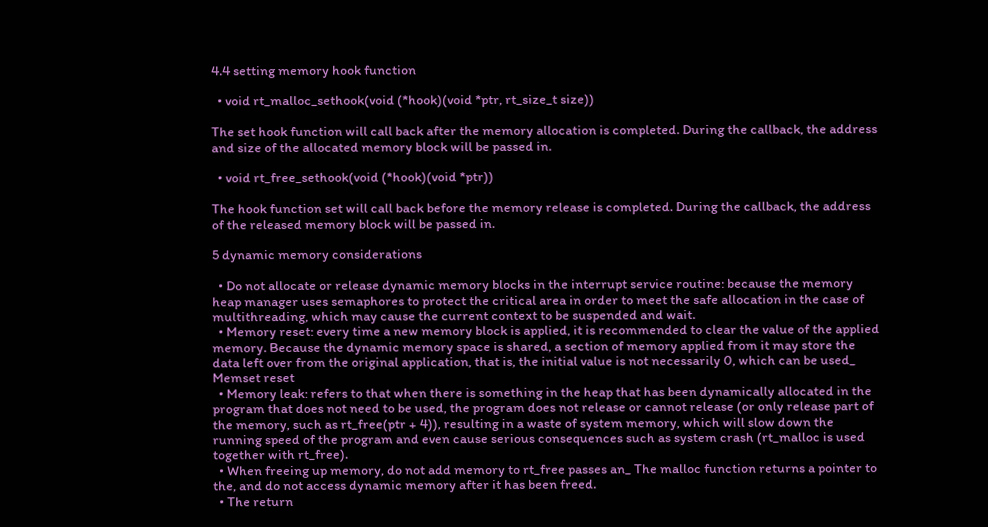4.4 setting memory hook function

  • void rt_malloc_sethook(void (*hook)(void *ptr, rt_size_t size))

The set hook function will call back after the memory allocation is completed. During the callback, the address and size of the allocated memory block will be passed in.

  • void rt_free_sethook(void (*hook)(void *ptr))

The hook function set will call back before the memory release is completed. During the callback, the address of the released memory block will be passed in.

5 dynamic memory considerations

  • Do not allocate or release dynamic memory blocks in the interrupt service routine: because the memory heap manager uses semaphores to protect the critical area in order to meet the safe allocation in the case of multithreading, which may cause the current context to be suspended and wait.
  • Memory reset: every time a new memory block is applied, it is recommended to clear the value of the applied memory. Because the dynamic memory space is shared, a section of memory applied from it may store the data left over from the original application, that is, the initial value is not necessarily 0, which can be used_ Memset reset
  • Memory leak: refers to that when there is something in the heap that has been dynamically allocated in the program that does not need to be used, the program does not release or cannot release (or only release part of the memory, such as rt_free(ptr + 4)), resulting in a waste of system memory, which will slow down the running speed of the program and even cause serious consequences such as system crash (rt_malloc is used together with rt_free).
  • When freeing up memory, do not add memory to rt_free passes an_ The malloc function returns a pointer to the, and do not access dynamic memory after it has been freed.
  • The return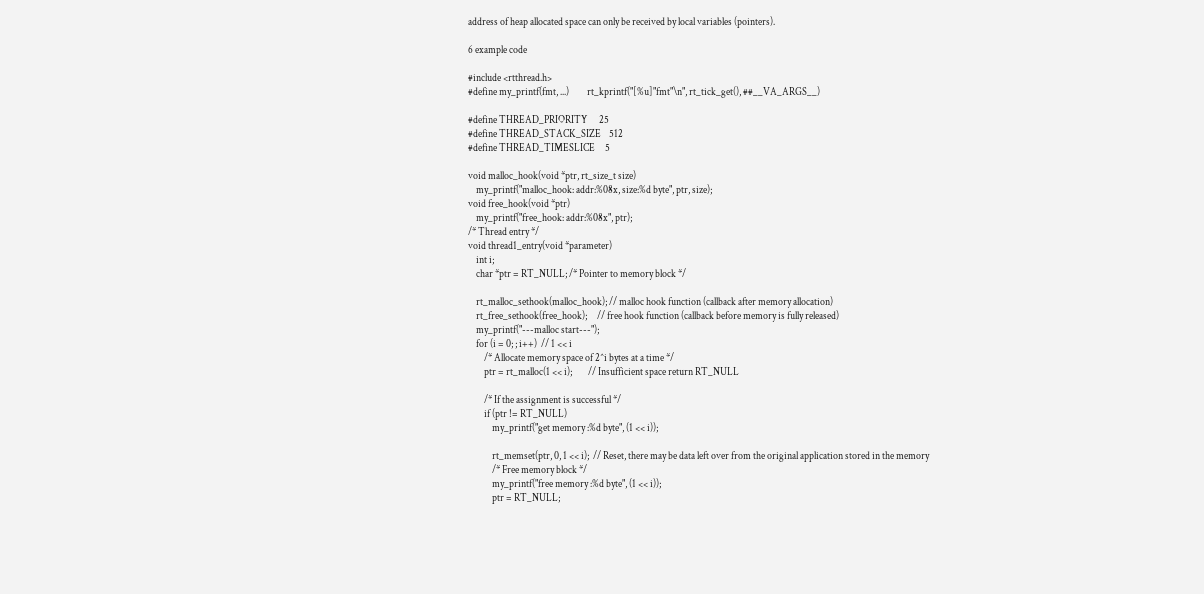address of heap allocated space can only be received by local variables (pointers).

6 example code

#include <rtthread.h>
#define my_printf(fmt, ...)         rt_kprintf("[%u]"fmt"\n", rt_tick_get(), ##__VA_ARGS__)

#define THREAD_PRIORITY      25
#define THREAD_STACK_SIZE    512
#define THREAD_TIMESLICE     5

void malloc_hook(void *ptr, rt_size_t size)
    my_printf("malloc_hook: addr:%08x, size:%d byte", ptr, size);
void free_hook(void *ptr)
    my_printf("free_hook: addr:%08x", ptr);
/* Thread entry */
void thread1_entry(void *parameter)
    int i;
    char *ptr = RT_NULL; /* Pointer to memory block */

    rt_malloc_sethook(malloc_hook); // malloc hook function (callback after memory allocation)
    rt_free_sethook(free_hook);     // free hook function (callback before memory is fully released)
    my_printf("---malloc start---");
    for (i = 0; ; i++)  // 1 << i
        /* Allocate memory space of 2^i bytes at a time */
        ptr = rt_malloc(1 << i);        // Insufficient space return RT_NULL

        /* If the assignment is successful */
        if (ptr != RT_NULL)
            my_printf("get memory :%d byte", (1 << i));

            rt_memset(ptr, 0, 1 << i);  // Reset, there may be data left over from the original application stored in the memory
            /* Free memory block */
            my_printf("free memory :%d byte", (1 << i));
            ptr = RT_NULL;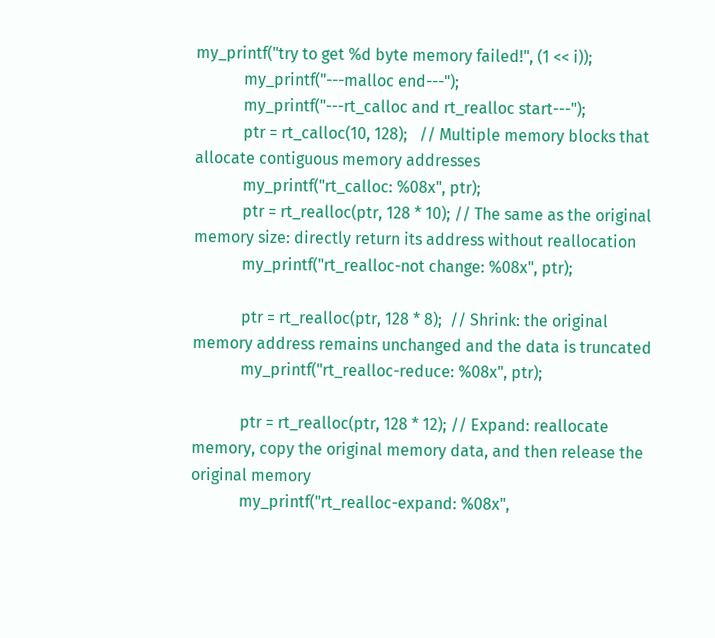my_printf("try to get %d byte memory failed!", (1 << i));
            my_printf("---malloc end---");
            my_printf("---rt_calloc and rt_realloc start---");
            ptr = rt_calloc(10, 128);   // Multiple memory blocks that allocate contiguous memory addresses
            my_printf("rt_calloc: %08x", ptr);
            ptr = rt_realloc(ptr, 128 * 10); // The same as the original memory size: directly return its address without reallocation
            my_printf("rt_realloc-not change: %08x", ptr);

            ptr = rt_realloc(ptr, 128 * 8);  // Shrink: the original memory address remains unchanged and the data is truncated
            my_printf("rt_realloc-reduce: %08x", ptr);

            ptr = rt_realloc(ptr, 128 * 12); // Expand: reallocate memory, copy the original memory data, and then release the original memory
            my_printf("rt_realloc-expand: %08x",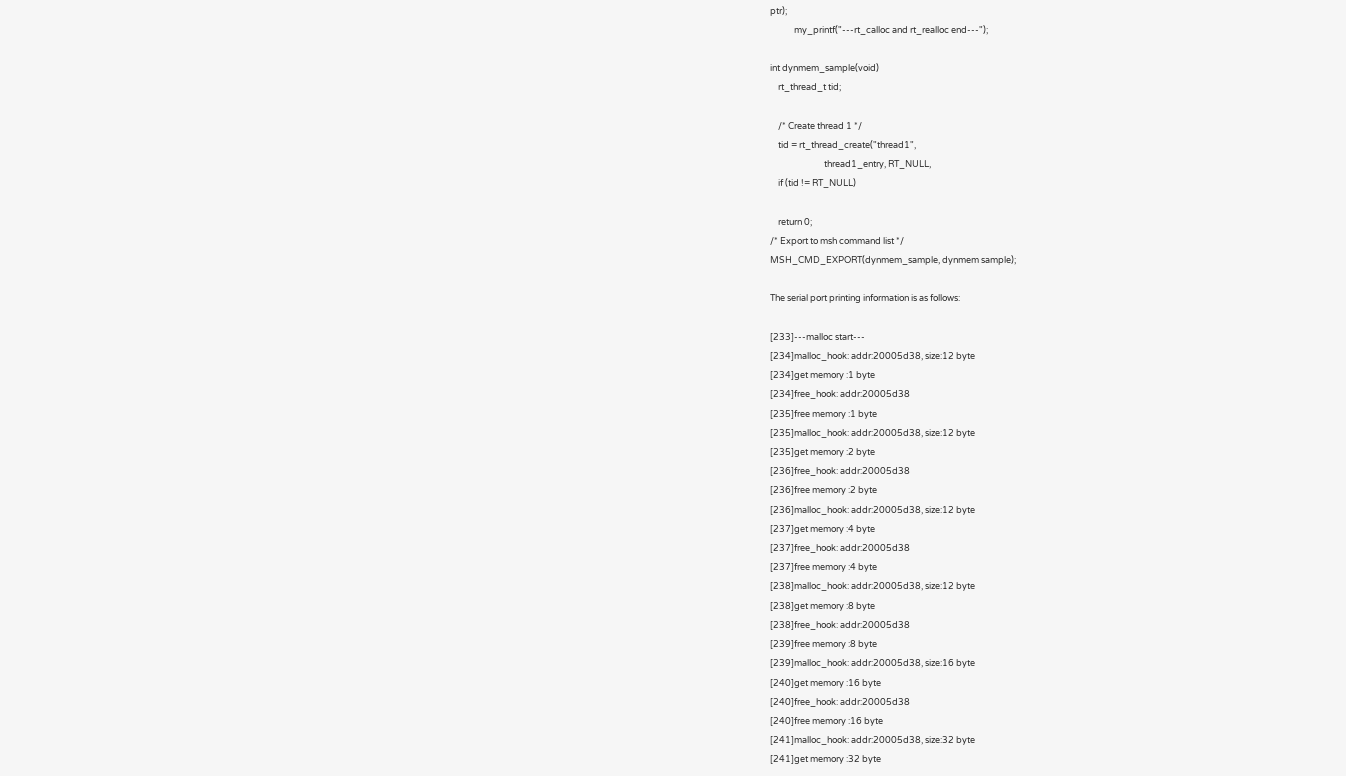ptr);
            my_printf("---rt_calloc and rt_realloc end---");

int dynmem_sample(void)
    rt_thread_t tid;

    /* Create thread 1 */
    tid = rt_thread_create("thread1",
                           thread1_entry, RT_NULL,
    if (tid != RT_NULL)

    return 0;
/* Export to msh command list */
MSH_CMD_EXPORT(dynmem_sample, dynmem sample);

The serial port printing information is as follows:

[233]---malloc start---
[234]malloc_hook: addr:20005d38, size:12 byte
[234]get memory :1 byte
[234]free_hook: addr:20005d38
[235]free memory :1 byte
[235]malloc_hook: addr:20005d38, size:12 byte
[235]get memory :2 byte
[236]free_hook: addr:20005d38
[236]free memory :2 byte
[236]malloc_hook: addr:20005d38, size:12 byte
[237]get memory :4 byte
[237]free_hook: addr:20005d38
[237]free memory :4 byte
[238]malloc_hook: addr:20005d38, size:12 byte
[238]get memory :8 byte
[238]free_hook: addr:20005d38
[239]free memory :8 byte
[239]malloc_hook: addr:20005d38, size:16 byte
[240]get memory :16 byte
[240]free_hook: addr:20005d38
[240]free memory :16 byte
[241]malloc_hook: addr:20005d38, size:32 byte
[241]get memory :32 byte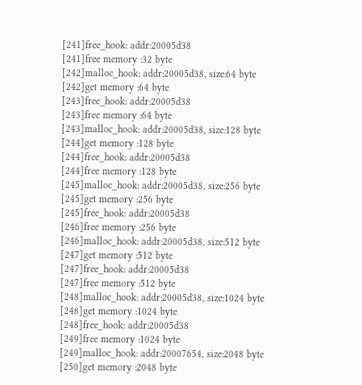[241]free_hook: addr:20005d38
[241]free memory :32 byte
[242]malloc_hook: addr:20005d38, size:64 byte
[242]get memory :64 byte
[243]free_hook: addr:20005d38
[243]free memory :64 byte
[243]malloc_hook: addr:20005d38, size:128 byte
[244]get memory :128 byte
[244]free_hook: addr:20005d38
[244]free memory :128 byte
[245]malloc_hook: addr:20005d38, size:256 byte
[245]get memory :256 byte
[245]free_hook: addr:20005d38
[246]free memory :256 byte
[246]malloc_hook: addr:20005d38, size:512 byte
[247]get memory :512 byte
[247]free_hook: addr:20005d38
[247]free memory :512 byte
[248]malloc_hook: addr:20005d38, size:1024 byte
[248]get memory :1024 byte
[248]free_hook: addr:20005d38
[249]free memory :1024 byte
[249]malloc_hook: addr:20007654, size:2048 byte
[250]get memory :2048 byte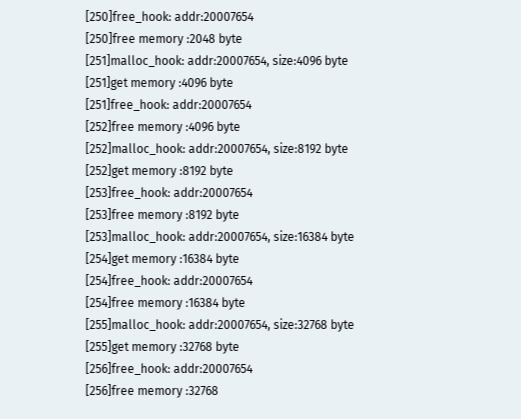[250]free_hook: addr:20007654
[250]free memory :2048 byte
[251]malloc_hook: addr:20007654, size:4096 byte
[251]get memory :4096 byte
[251]free_hook: addr:20007654
[252]free memory :4096 byte
[252]malloc_hook: addr:20007654, size:8192 byte
[252]get memory :8192 byte
[253]free_hook: addr:20007654
[253]free memory :8192 byte
[253]malloc_hook: addr:20007654, size:16384 byte
[254]get memory :16384 byte
[254]free_hook: addr:20007654
[254]free memory :16384 byte
[255]malloc_hook: addr:20007654, size:32768 byte
[255]get memory :32768 byte
[256]free_hook: addr:20007654
[256]free memory :32768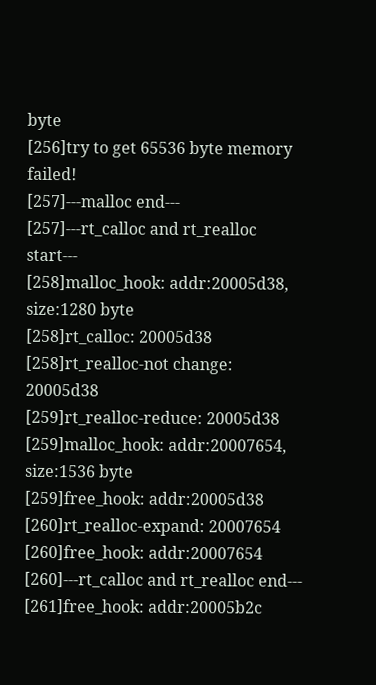byte
[256]try to get 65536 byte memory failed!
[257]---malloc end---
[257]---rt_calloc and rt_realloc start---
[258]malloc_hook: addr:20005d38, size:1280 byte
[258]rt_calloc: 20005d38
[258]rt_realloc-not change: 20005d38
[259]rt_realloc-reduce: 20005d38
[259]malloc_hook: addr:20007654, size:1536 byte
[259]free_hook: addr:20005d38
[260]rt_realloc-expand: 20007654
[260]free_hook: addr:20007654
[260]---rt_calloc and rt_realloc end---
[261]free_hook: addr:20005b2c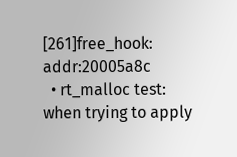[261]free_hook: addr:20005a8c
  • rt_malloc test: when trying to apply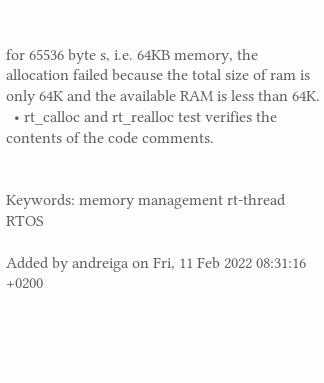for 65536 byte s, i.e. 64KB memory, the allocation failed because the total size of ram is only 64K and the available RAM is less than 64K.
  • rt_calloc and rt_realloc test verifies the contents of the code comments.


Keywords: memory management rt-thread RTOS

Added by andreiga on Fri, 11 Feb 2022 08:31:16 +0200